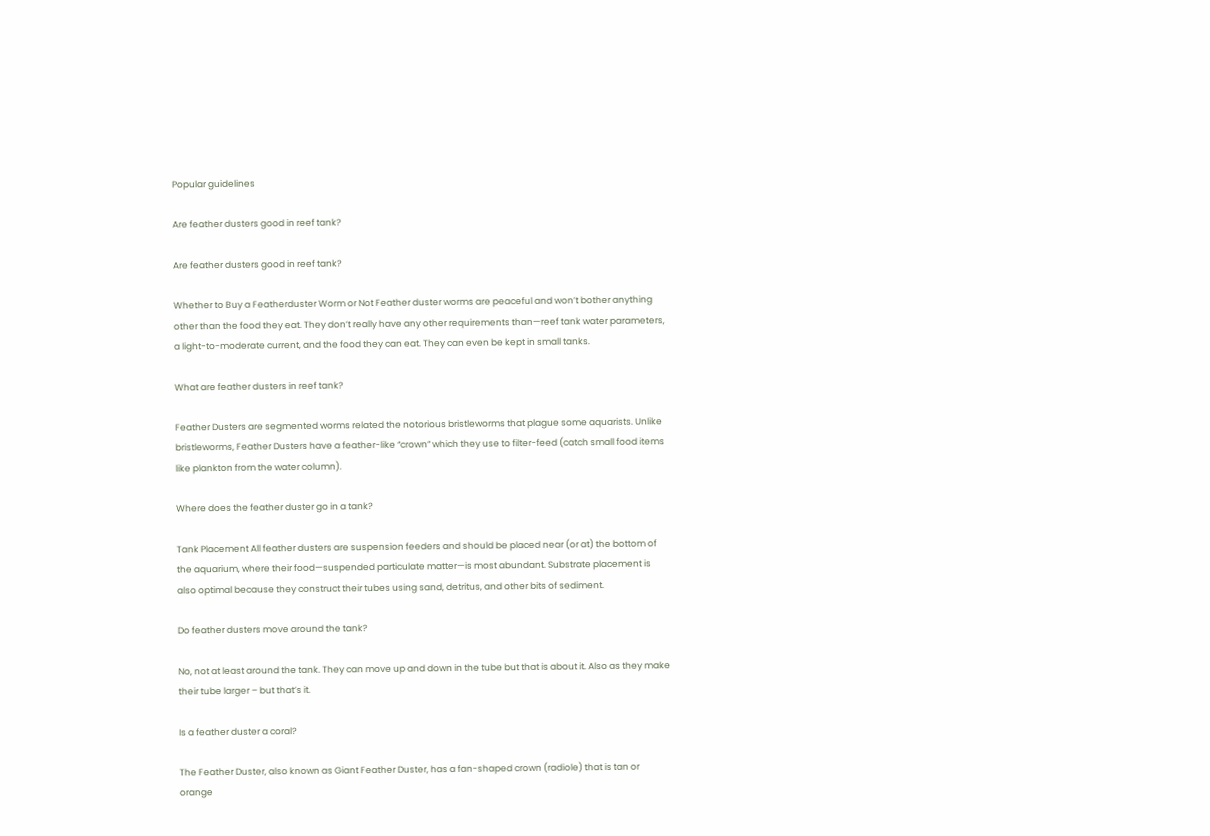Popular guidelines

Are feather dusters good in reef tank?

Are feather dusters good in reef tank?

Whether to Buy a Featherduster Worm or Not Feather duster worms are peaceful and won’t bother anything other than the food they eat. They don’t really have any other requirements than—reef tank water parameters, a light-to-moderate current, and the food they can eat. They can even be kept in small tanks.

What are feather dusters in reef tank?

Feather Dusters are segmented worms related the notorious bristleworms that plague some aquarists. Unlike bristleworms, Feather Dusters have a feather-like “crown” which they use to filter-feed (catch small food items like plankton from the water column).

Where does the feather duster go in a tank?

Tank Placement All feather dusters are suspension feeders and should be placed near (or at) the bottom of the aquarium, where their food—suspended particulate matter—is most abundant. Substrate placement is also optimal because they construct their tubes using sand, detritus, and other bits of sediment.

Do feather dusters move around the tank?

No, not at least around the tank. They can move up and down in the tube but that is about it. Also as they make their tube larger – but that’s it.

Is a feather duster a coral?

The Feather Duster, also known as Giant Feather Duster, has a fan-shaped crown (radiole) that is tan or orange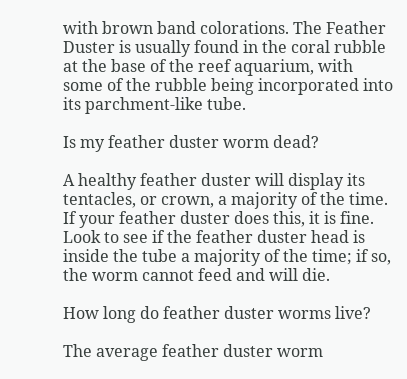with brown band colorations. The Feather Duster is usually found in the coral rubble at the base of the reef aquarium, with some of the rubble being incorporated into its parchment-like tube.

Is my feather duster worm dead?

A healthy feather duster will display its tentacles, or crown, a majority of the time. If your feather duster does this, it is fine. Look to see if the feather duster head is inside the tube a majority of the time; if so, the worm cannot feed and will die.

How long do feather duster worms live?

The average feather duster worm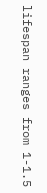lifespan ranges from 1-1.5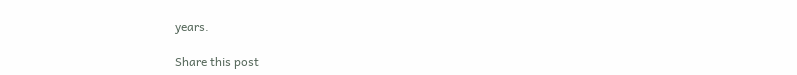years.

Share this post